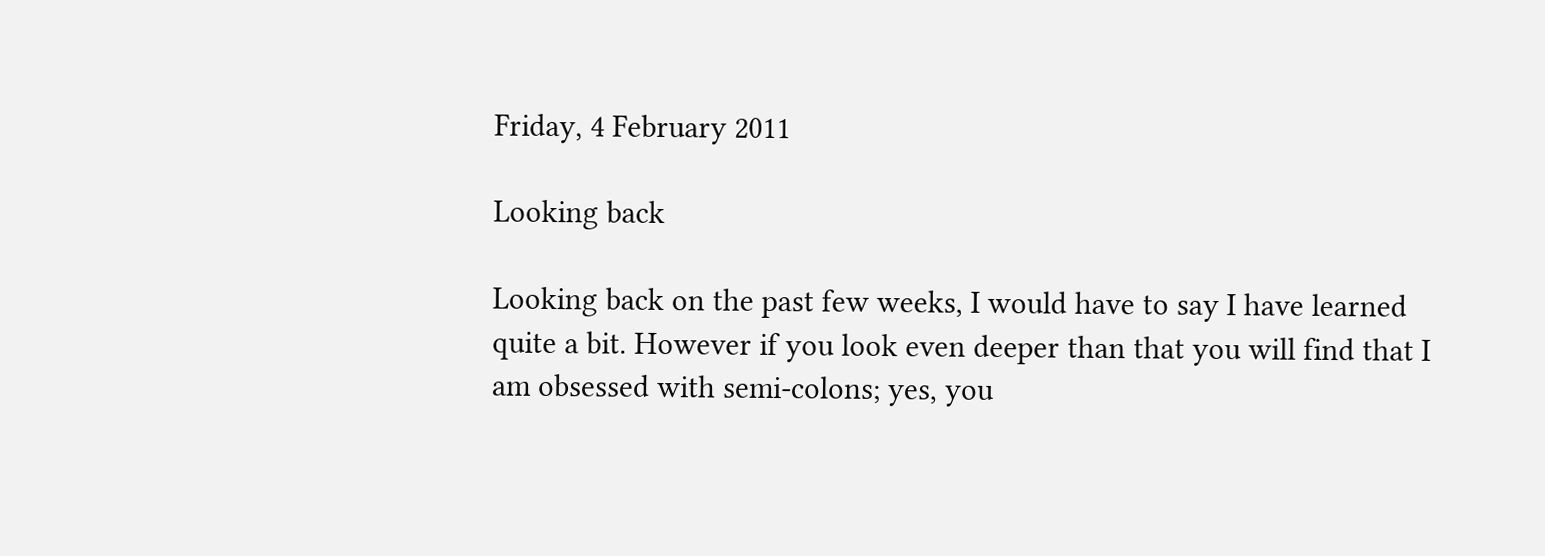Friday, 4 February 2011

Looking back

Looking back on the past few weeks, I would have to say I have learned quite a bit. However if you look even deeper than that you will find that I am obsessed with semi-colons; yes, you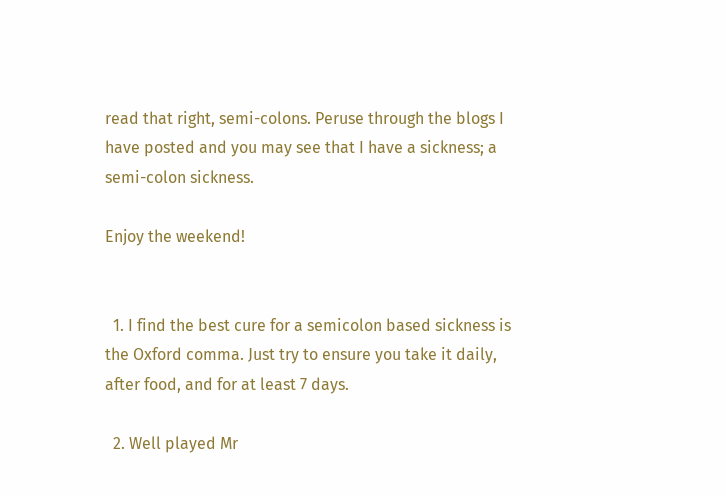read that right, semi-colons. Peruse through the blogs I have posted and you may see that I have a sickness; a semi-colon sickness.

Enjoy the weekend!


  1. I find the best cure for a semicolon based sickness is the Oxford comma. Just try to ensure you take it daily, after food, and for at least 7 days.

  2. Well played Mr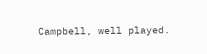Campbell, well played.